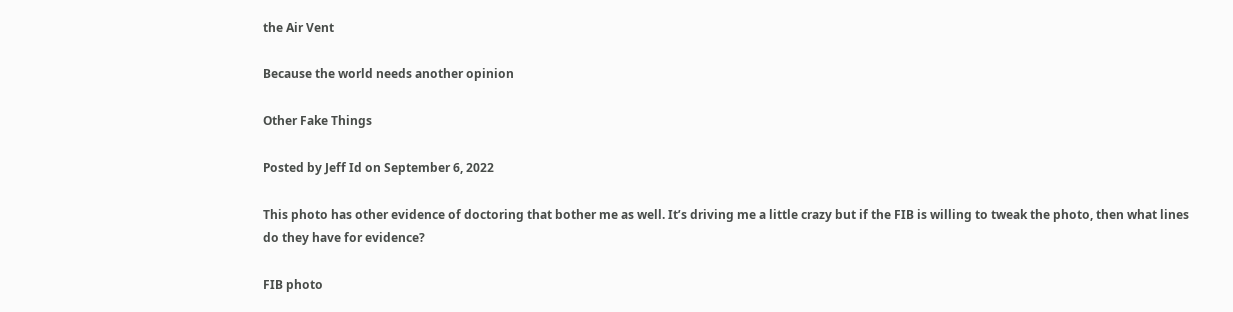the Air Vent

Because the world needs another opinion

Other Fake Things

Posted by Jeff Id on September 6, 2022

This photo has other evidence of doctoring that bother me as well. It’s driving me a little crazy but if the FIB is willing to tweak the photo, then what lines do they have for evidence?

FIB photo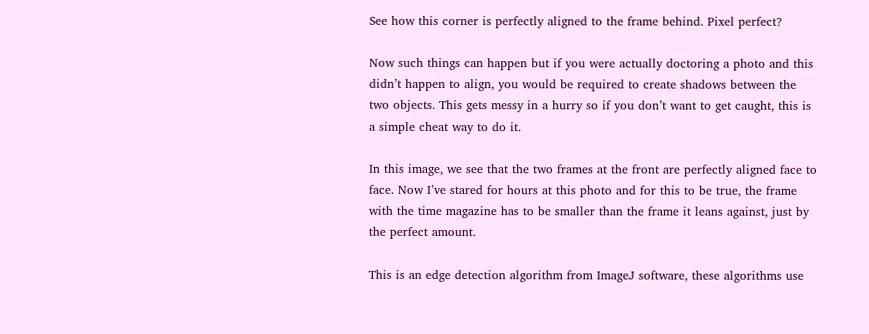See how this corner is perfectly aligned to the frame behind. Pixel perfect?

Now such things can happen but if you were actually doctoring a photo and this didn’t happen to align, you would be required to create shadows between the two objects. This gets messy in a hurry so if you don’t want to get caught, this is a simple cheat way to do it.

In this image, we see that the two frames at the front are perfectly aligned face to face. Now I’ve stared for hours at this photo and for this to be true, the frame with the time magazine has to be smaller than the frame it leans against, just by the perfect amount.

This is an edge detection algorithm from ImageJ software, these algorithms use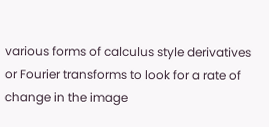various forms of calculus style derivatives or Fourier transforms to look for a rate of change in the image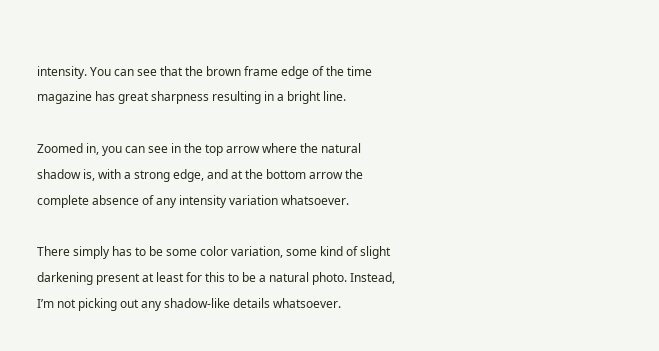intensity. You can see that the brown frame edge of the time magazine has great sharpness resulting in a bright line.

Zoomed in, you can see in the top arrow where the natural shadow is, with a strong edge, and at the bottom arrow the complete absence of any intensity variation whatsoever.

There simply has to be some color variation, some kind of slight darkening present at least for this to be a natural photo. Instead, I’m not picking out any shadow-like details whatsoever.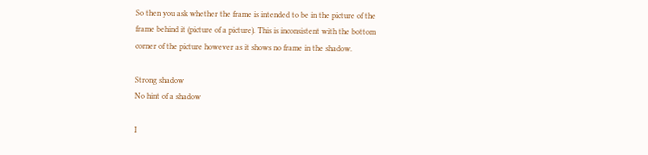So then you ask whether the frame is intended to be in the picture of the frame behind it (picture of a picture). This is inconsistent with the bottom corner of the picture however as it shows no frame in the shadow.

Strong shadow
No hint of a shadow

I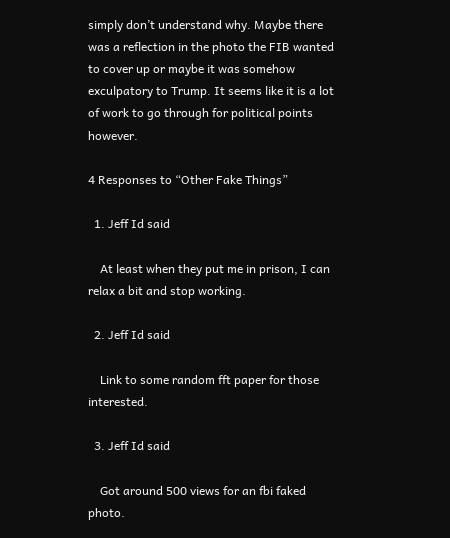simply don’t understand why. Maybe there was a reflection in the photo the FIB wanted to cover up or maybe it was somehow exculpatory to Trump. It seems like it is a lot of work to go through for political points however.

4 Responses to “Other Fake Things”

  1. Jeff Id said

    At least when they put me in prison, I can relax a bit and stop working.

  2. Jeff Id said

    Link to some random fft paper for those interested.

  3. Jeff Id said

    Got around 500 views for an fbi faked photo.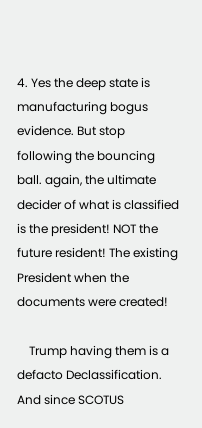4. Yes the deep state is manufacturing bogus evidence. But stop following the bouncing ball. again, the ultimate decider of what is classified is the president! NOT the future resident! The existing President when the documents were created!

    Trump having them is a defacto Declassification. And since SCOTUS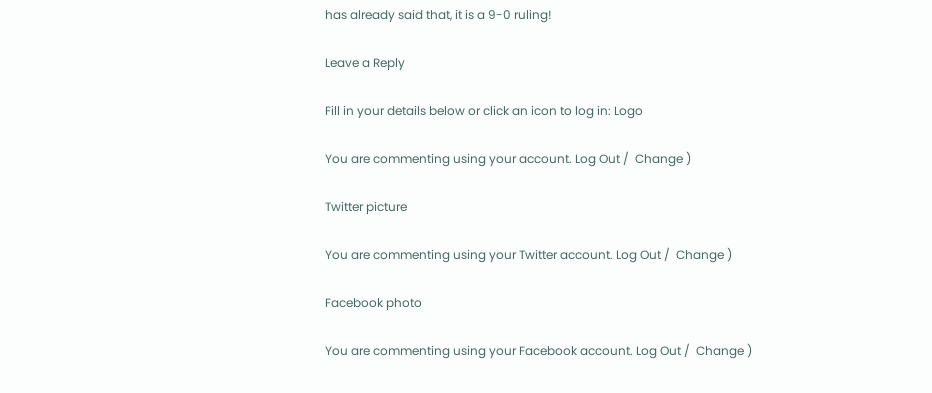has already said that, it is a 9-0 ruling!

Leave a Reply

Fill in your details below or click an icon to log in: Logo

You are commenting using your account. Log Out /  Change )

Twitter picture

You are commenting using your Twitter account. Log Out /  Change )

Facebook photo

You are commenting using your Facebook account. Log Out /  Change )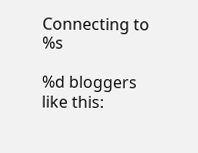Connecting to %s

%d bloggers like this: